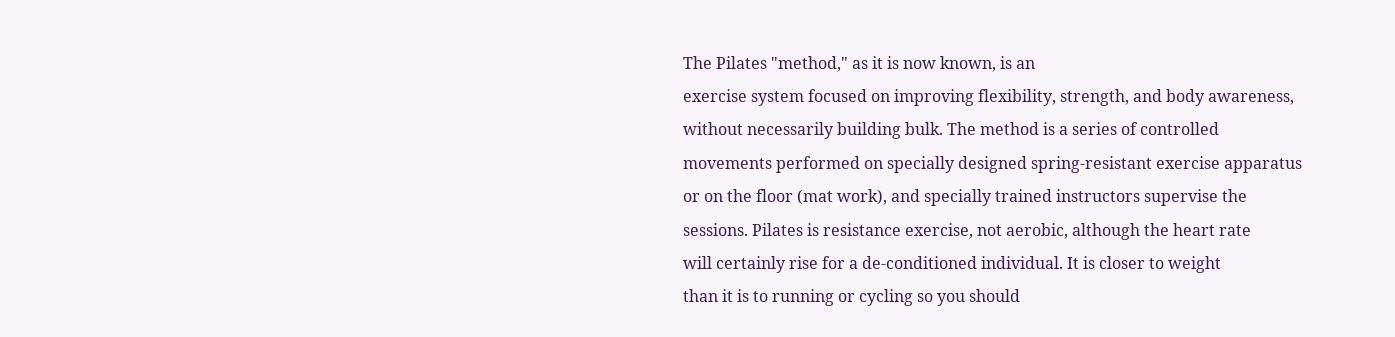The Pilates "method," as it is now known, is an
exercise system focused on improving flexibility, strength, and body awareness,
without necessarily building bulk. The method is a series of controlled
movements performed on specially designed spring-resistant exercise apparatus
or on the floor (mat work), and specially trained instructors supervise the
sessions. Pilates is resistance exercise, not aerobic, although the heart rate
will certainly rise for a de-conditioned individual. It is closer to weight
than it is to running or cycling so you should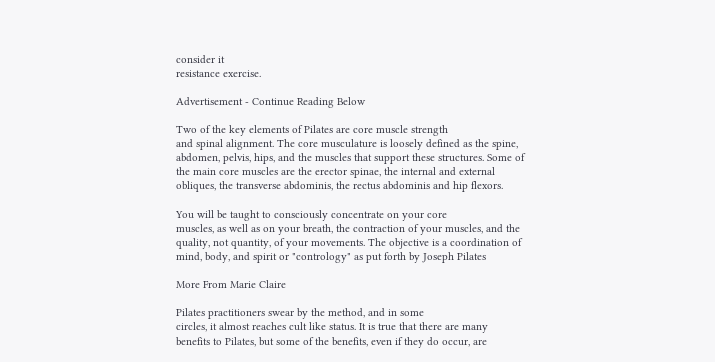consider it
resistance exercise.

Advertisement - Continue Reading Below

Two of the key elements of Pilates are core muscle strength
and spinal alignment. The core musculature is loosely defined as the spine,
abdomen, pelvis, hips, and the muscles that support these structures. Some of
the main core muscles are the erector spinae, the internal and external
obliques, the transverse abdominis, the rectus abdominis and hip flexors.

You will be taught to consciously concentrate on your core
muscles, as well as on your breath, the contraction of your muscles, and the
quality, not quantity, of your movements. The objective is a coordination of
mind, body, and spirit or "contrology" as put forth by Joseph Pilates

More From Marie Claire

Pilates practitioners swear by the method, and in some
circles, it almost reaches cult like status. It is true that there are many
benefits to Pilates, but some of the benefits, even if they do occur, are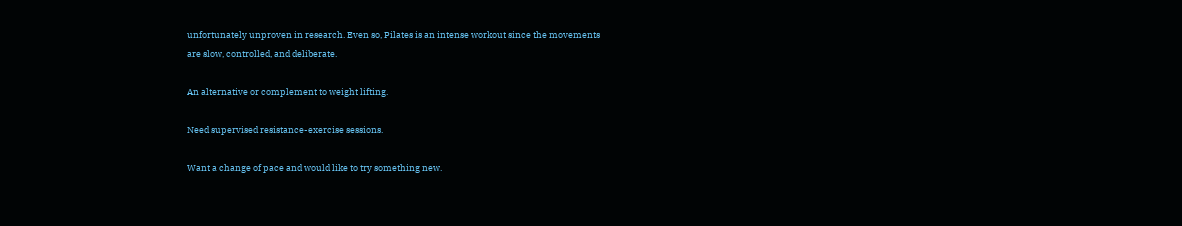unfortunately unproven in research. Even so, Pilates is an intense workout since the movements
are slow, controlled, and deliberate.

An alternative or complement to weight lifting.

Need supervised resistance-exercise sessions.

Want a change of pace and would like to try something new.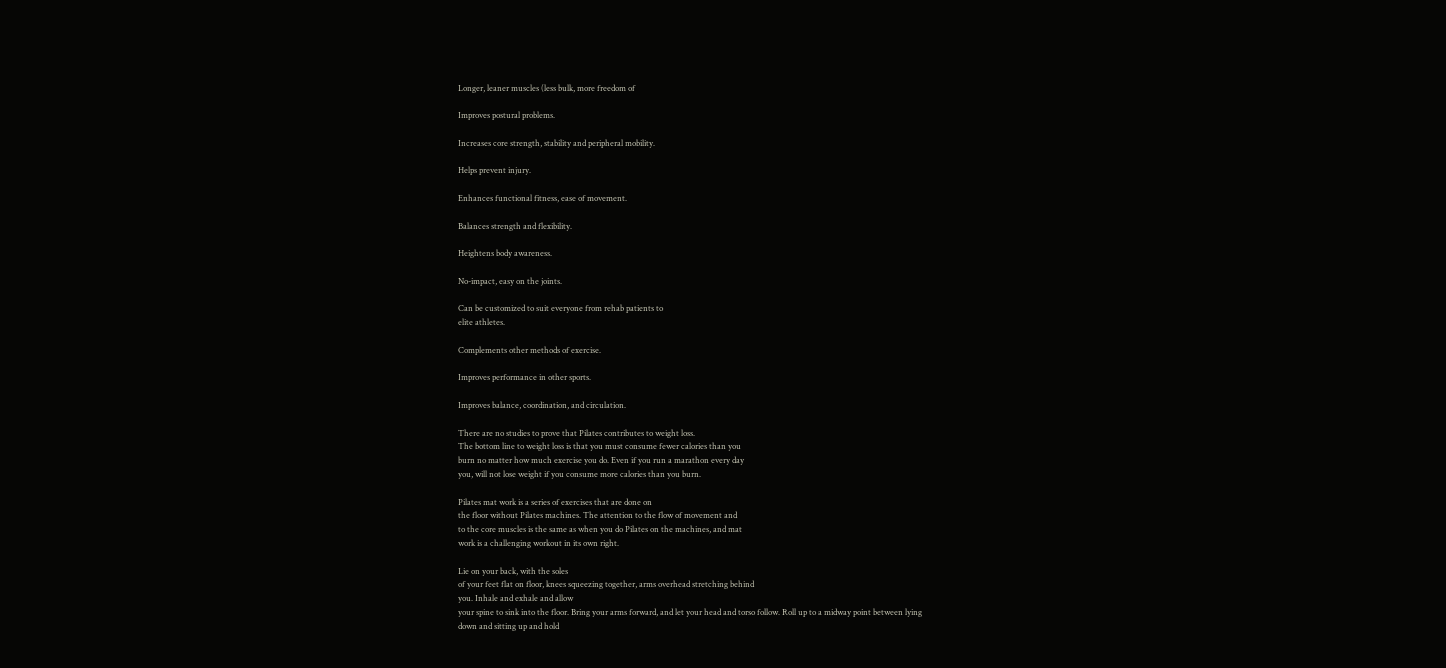Longer, leaner muscles (less bulk, more freedom of

Improves postural problems.

Increases core strength, stability and peripheral mobility.

Helps prevent injury.

Enhances functional fitness, ease of movement.

Balances strength and flexibility.

Heightens body awareness.

No-impact, easy on the joints.

Can be customized to suit everyone from rehab patients to
elite athletes.

Complements other methods of exercise.

Improves performance in other sports.

Improves balance, coordination, and circulation.

There are no studies to prove that Pilates contributes to weight loss.
The bottom line to weight loss is that you must consume fewer calories than you
burn no matter how much exercise you do. Even if you run a marathon every day
you, will not lose weight if you consume more calories than you burn.

Pilates mat work is a series of exercises that are done on
the floor without Pilates machines. The attention to the flow of movement and
to the core muscles is the same as when you do Pilates on the machines, and mat
work is a challenging workout in its own right.

Lie on your back, with the soles
of your feet flat on floor, knees squeezing together, arms overhead stretching behind
you. Inhale and exhale and allow
your spine to sink into the floor. Bring your arms forward, and let your head and torso follow. Roll up to a midway point between lying
down and sitting up and hold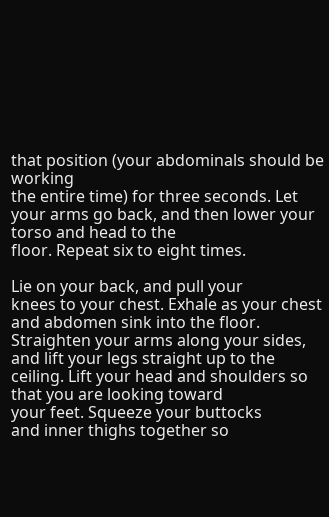that position (your abdominals should be working
the entire time) for three seconds. Let your arms go back, and then lower your torso and head to the
floor. Repeat six to eight times.

Lie on your back, and pull your
knees to your chest. Exhale as your chest and abdomen sink into the floor. Straighten your arms along your sides,
and lift your legs straight up to the ceiling. Lift your head and shoulders so that you are looking toward
your feet. Squeeze your buttocks
and inner thighs together so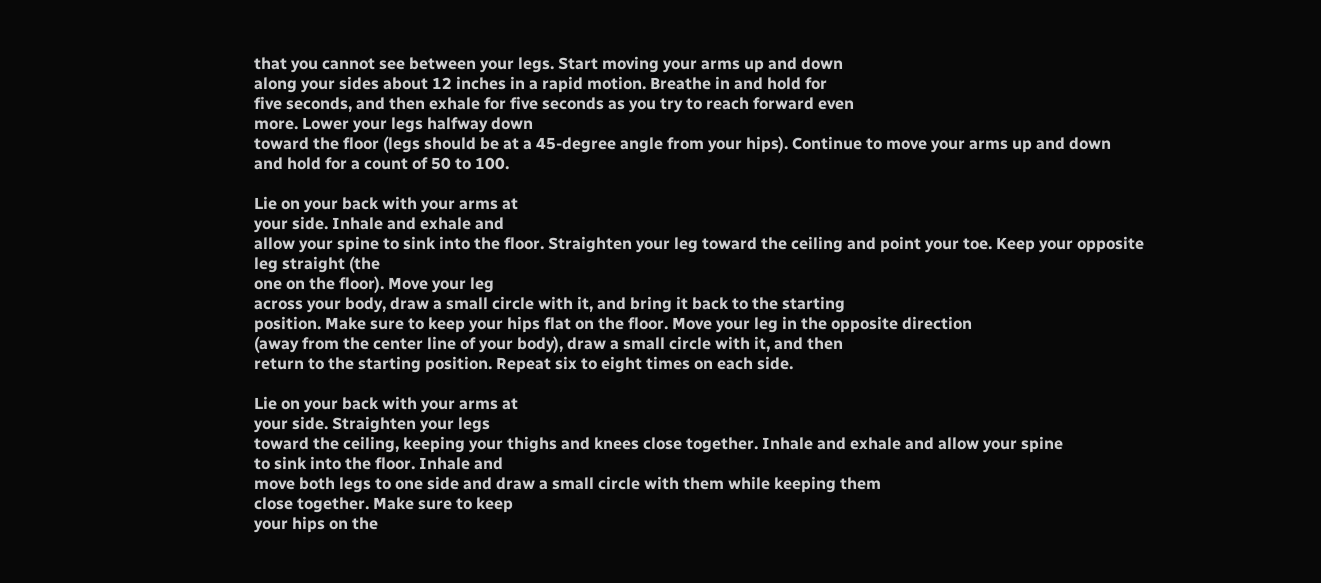that you cannot see between your legs. Start moving your arms up and down
along your sides about 12 inches in a rapid motion. Breathe in and hold for
five seconds, and then exhale for five seconds as you try to reach forward even
more. Lower your legs halfway down
toward the floor (legs should be at a 45-degree angle from your hips). Continue to move your arms up and down
and hold for a count of 50 to 100.

Lie on your back with your arms at
your side. Inhale and exhale and
allow your spine to sink into the floor. Straighten your leg toward the ceiling and point your toe. Keep your opposite leg straight (the
one on the floor). Move your leg
across your body, draw a small circle with it, and bring it back to the starting
position. Make sure to keep your hips flat on the floor. Move your leg in the opposite direction
(away from the center line of your body), draw a small circle with it, and then
return to the starting position. Repeat six to eight times on each side.

Lie on your back with your arms at
your side. Straighten your legs
toward the ceiling, keeping your thighs and knees close together. Inhale and exhale and allow your spine
to sink into the floor. Inhale and
move both legs to one side and draw a small circle with them while keeping them
close together. Make sure to keep
your hips on the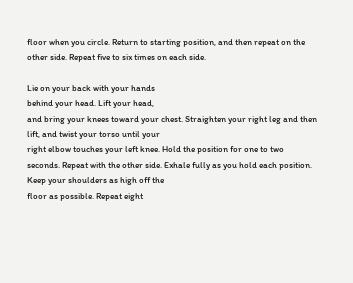floor when you circle. Return to starting position, and then repeat on the other side. Repeat five to six times on each side.

Lie on your back with your hands
behind your head. Lift your head,
and bring your knees toward your chest. Straighten your right leg and then lift, and twist your torso until your
right elbow touches your left knee. Hold the position for one to two seconds. Repeat with the other side. Exhale fully as you hold each position. Keep your shoulders as high off the
floor as possible. Repeat eight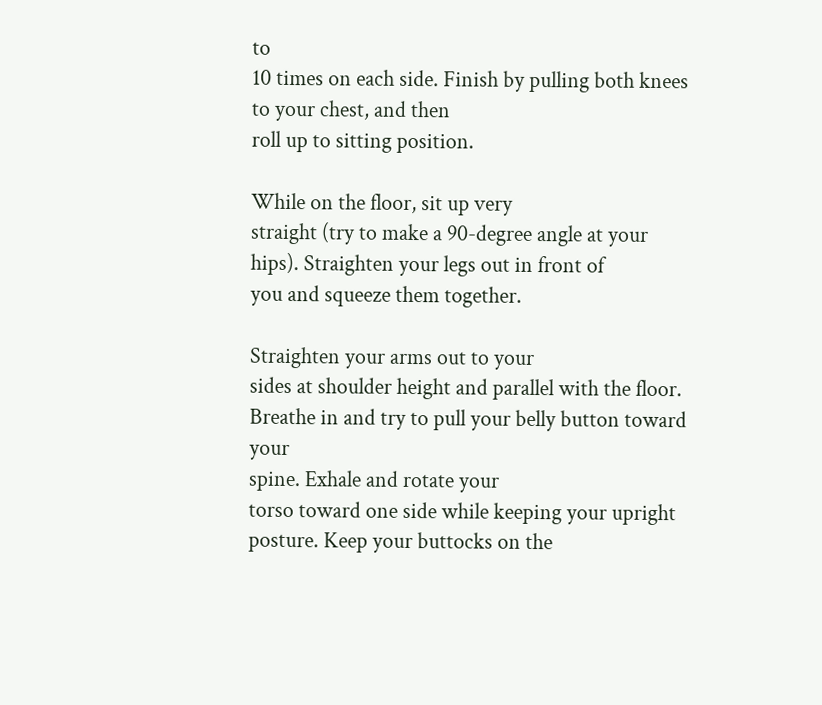to
10 times on each side. Finish by pulling both knees to your chest, and then
roll up to sitting position.

While on the floor, sit up very
straight (try to make a 90-degree angle at your hips). Straighten your legs out in front of
you and squeeze them together.

Straighten your arms out to your
sides at shoulder height and parallel with the floor. Breathe in and try to pull your belly button toward your
spine. Exhale and rotate your
torso toward one side while keeping your upright posture. Keep your buttocks on the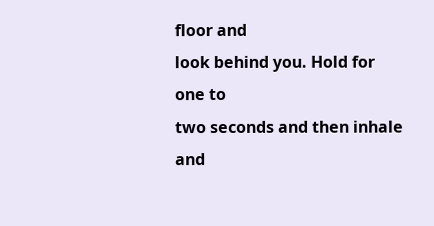floor and
look behind you. Hold for one to
two seconds and then inhale and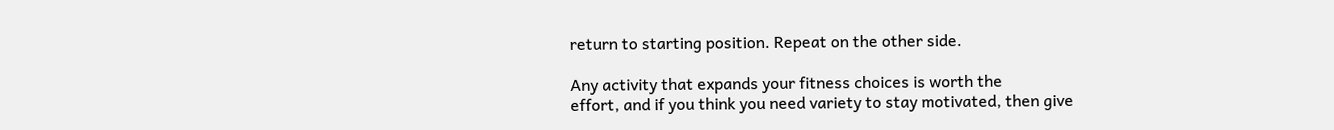return to starting position. Repeat on the other side.

Any activity that expands your fitness choices is worth the
effort, and if you think you need variety to stay motivated, then give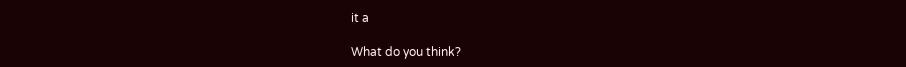it a

What do you think?